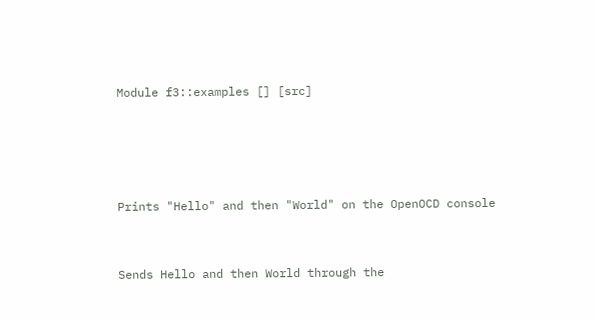Module f3::examples [] [src]




Prints "Hello" and then "World" on the OpenOCD console


Sends Hello and then World through the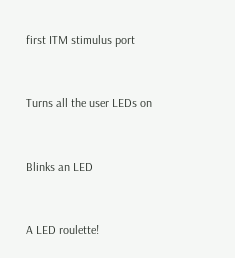first ITM stimulus port


Turns all the user LEDs on


Blinks an LED


A LED roulette!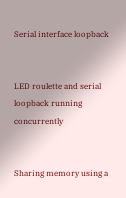Serial interface loopback


LED roulette and serial loopback running concurrently


Sharing memory using a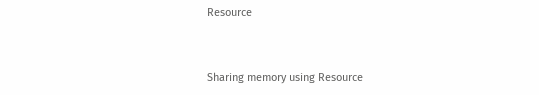Resource


Sharing memory using Resource